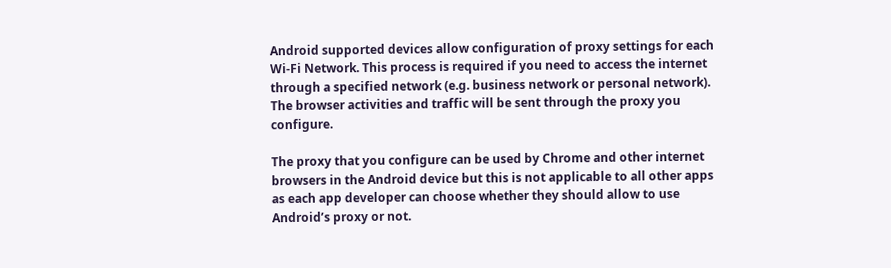Android supported devices allow configuration of proxy settings for each Wi-Fi Network. This process is required if you need to access the internet through a specified network (e.g. business network or personal network). The browser activities and traffic will be sent through the proxy you configure.

The proxy that you configure can be used by Chrome and other internet browsers in the Android device but this is not applicable to all other apps as each app developer can choose whether they should allow to use Android’s proxy or not.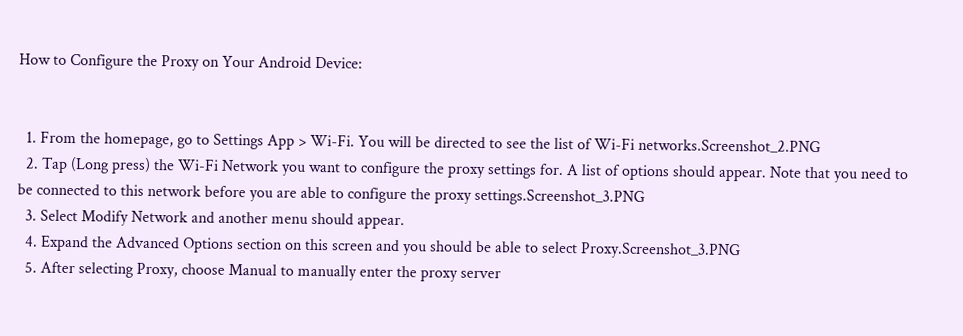How to Configure the Proxy on Your Android Device:


  1. From the homepage, go to Settings App > Wi-Fi. You will be directed to see the list of Wi-Fi networks.Screenshot_2.PNG
  2. Tap (Long press) the Wi-Fi Network you want to configure the proxy settings for. A list of options should appear. Note that you need to be connected to this network before you are able to configure the proxy settings.Screenshot_3.PNG
  3. Select Modify Network and another menu should appear.
  4. Expand the Advanced Options section on this screen and you should be able to select Proxy.Screenshot_3.PNG
  5. After selecting Proxy, choose Manual to manually enter the proxy server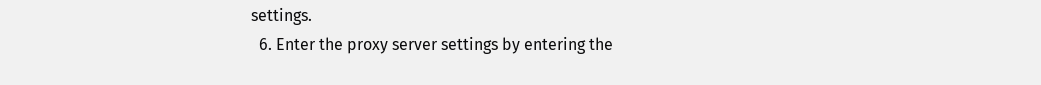settings.
  6. Enter the proxy server settings by entering the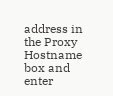address in the Proxy Hostname box and enter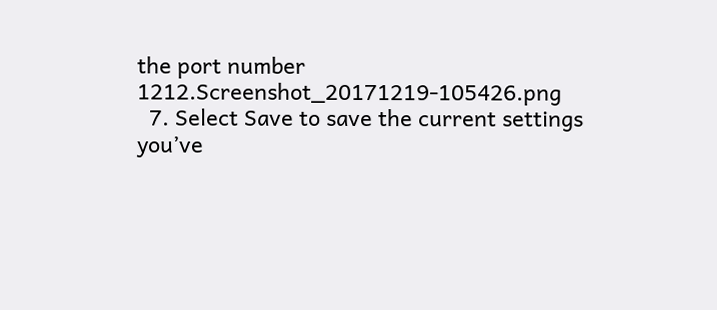the port number 1212.Screenshot_20171219-105426.png
  7. Select Save to save the current settings you’ve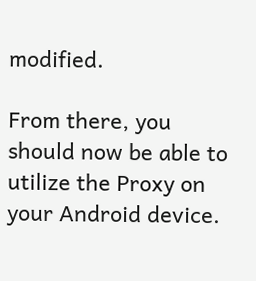modified.

From there, you should now be able to utilize the Proxy on your Android device.